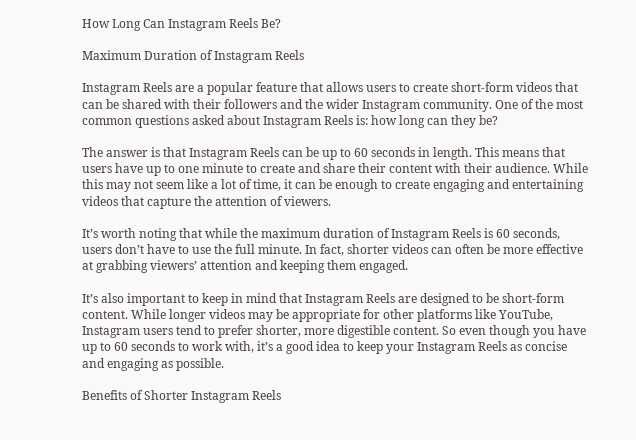How Long Can Instagram Reels Be?

Maximum Duration of Instagram Reels

Instagram Reels are a popular feature that allows users to create short-form videos that can be shared with their followers and the wider Instagram community. One of the most common questions asked about Instagram Reels is: how long can they be?

The answer is that Instagram Reels can be up to 60 seconds in length. This means that users have up to one minute to create and share their content with their audience. While this may not seem like a lot of time, it can be enough to create engaging and entertaining videos that capture the attention of viewers.

It’s worth noting that while the maximum duration of Instagram Reels is 60 seconds, users don’t have to use the full minute. In fact, shorter videos can often be more effective at grabbing viewers’ attention and keeping them engaged.

It’s also important to keep in mind that Instagram Reels are designed to be short-form content. While longer videos may be appropriate for other platforms like YouTube, Instagram users tend to prefer shorter, more digestible content. So even though you have up to 60 seconds to work with, it’s a good idea to keep your Instagram Reels as concise and engaging as possible.

Benefits of Shorter Instagram Reels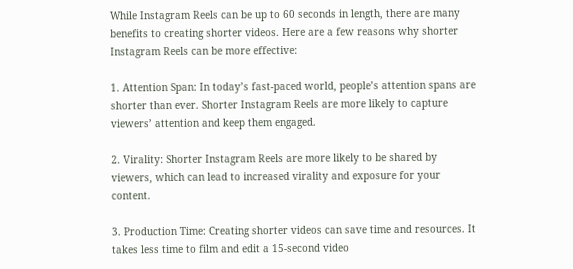While Instagram Reels can be up to 60 seconds in length, there are many benefits to creating shorter videos. Here are a few reasons why shorter Instagram Reels can be more effective:

1. Attention Span: In today’s fast-paced world, people’s attention spans are shorter than ever. Shorter Instagram Reels are more likely to capture viewers’ attention and keep them engaged.

2. Virality: Shorter Instagram Reels are more likely to be shared by viewers, which can lead to increased virality and exposure for your content.

3. Production Time: Creating shorter videos can save time and resources. It takes less time to film and edit a 15-second video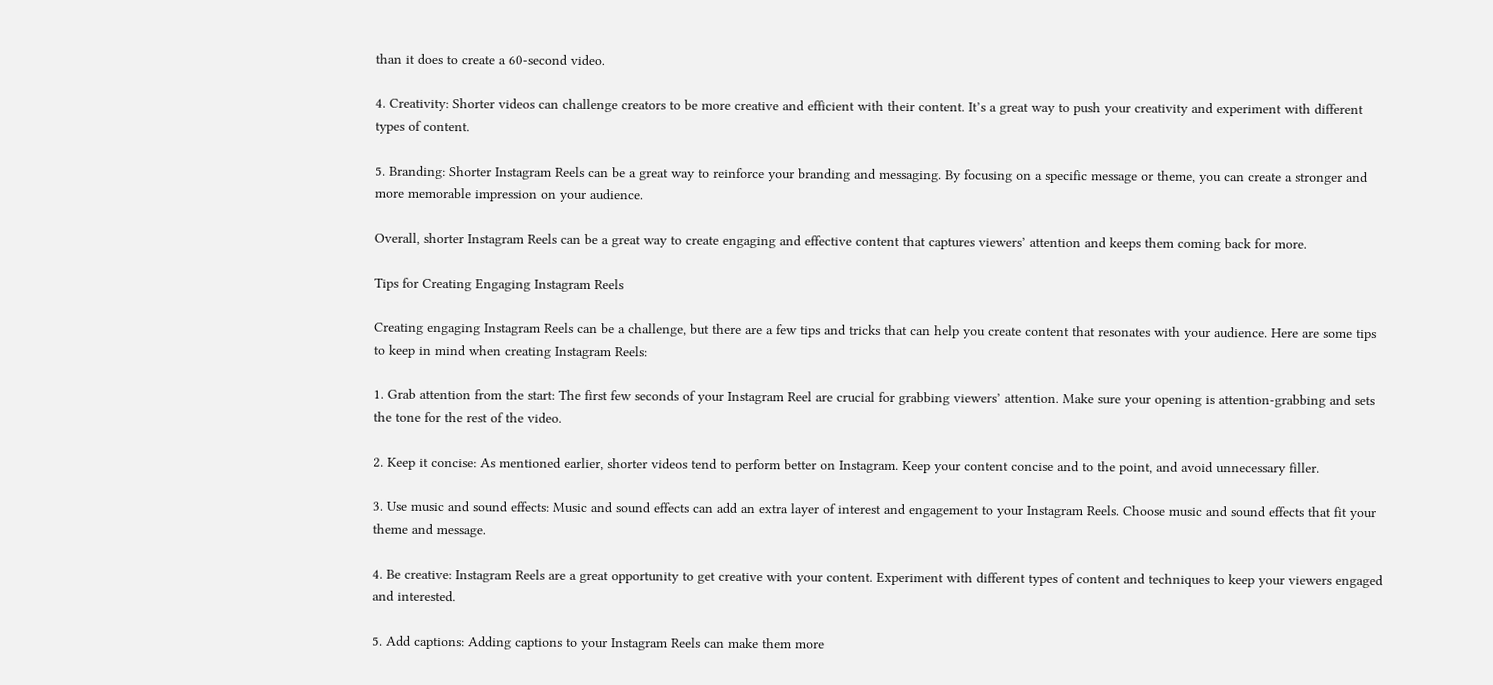than it does to create a 60-second video.

4. Creativity: Shorter videos can challenge creators to be more creative and efficient with their content. It’s a great way to push your creativity and experiment with different types of content.

5. Branding: Shorter Instagram Reels can be a great way to reinforce your branding and messaging. By focusing on a specific message or theme, you can create a stronger and more memorable impression on your audience.

Overall, shorter Instagram Reels can be a great way to create engaging and effective content that captures viewers’ attention and keeps them coming back for more.

Tips for Creating Engaging Instagram Reels

Creating engaging Instagram Reels can be a challenge, but there are a few tips and tricks that can help you create content that resonates with your audience. Here are some tips to keep in mind when creating Instagram Reels:

1. Grab attention from the start: The first few seconds of your Instagram Reel are crucial for grabbing viewers’ attention. Make sure your opening is attention-grabbing and sets the tone for the rest of the video.

2. Keep it concise: As mentioned earlier, shorter videos tend to perform better on Instagram. Keep your content concise and to the point, and avoid unnecessary filler.

3. Use music and sound effects: Music and sound effects can add an extra layer of interest and engagement to your Instagram Reels. Choose music and sound effects that fit your theme and message.

4. Be creative: Instagram Reels are a great opportunity to get creative with your content. Experiment with different types of content and techniques to keep your viewers engaged and interested.

5. Add captions: Adding captions to your Instagram Reels can make them more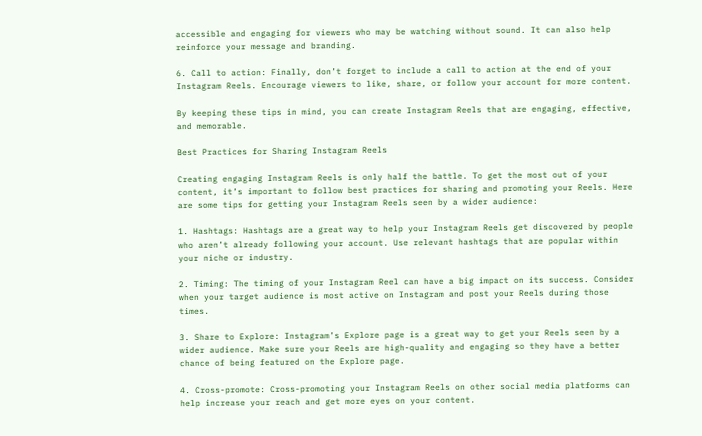accessible and engaging for viewers who may be watching without sound. It can also help reinforce your message and branding.

6. Call to action: Finally, don’t forget to include a call to action at the end of your Instagram Reels. Encourage viewers to like, share, or follow your account for more content.

By keeping these tips in mind, you can create Instagram Reels that are engaging, effective, and memorable.

Best Practices for Sharing Instagram Reels

Creating engaging Instagram Reels is only half the battle. To get the most out of your content, it’s important to follow best practices for sharing and promoting your Reels. Here are some tips for getting your Instagram Reels seen by a wider audience:

1. Hashtags: Hashtags are a great way to help your Instagram Reels get discovered by people who aren’t already following your account. Use relevant hashtags that are popular within your niche or industry.

2. Timing: The timing of your Instagram Reel can have a big impact on its success. Consider when your target audience is most active on Instagram and post your Reels during those times.

3. Share to Explore: Instagram’s Explore page is a great way to get your Reels seen by a wider audience. Make sure your Reels are high-quality and engaging so they have a better chance of being featured on the Explore page.

4. Cross-promote: Cross-promoting your Instagram Reels on other social media platforms can help increase your reach and get more eyes on your content.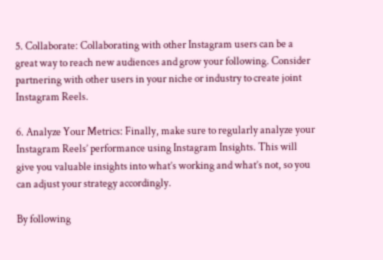5. Collaborate: Collaborating with other Instagram users can be a great way to reach new audiences and grow your following. Consider partnering with other users in your niche or industry to create joint Instagram Reels.

6. Analyze Your Metrics: Finally, make sure to regularly analyze your Instagram Reels’ performance using Instagram Insights. This will give you valuable insights into what’s working and what’s not, so you can adjust your strategy accordingly.

By following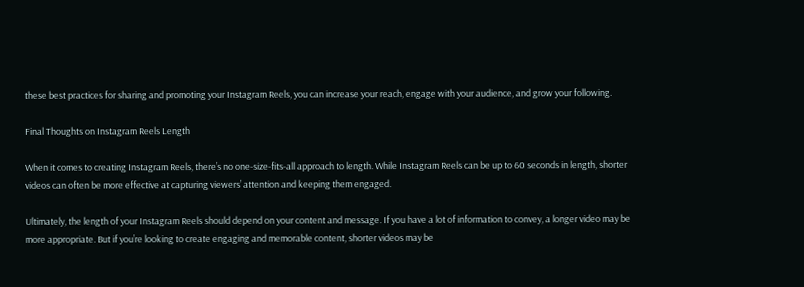these best practices for sharing and promoting your Instagram Reels, you can increase your reach, engage with your audience, and grow your following.

Final Thoughts on Instagram Reels Length

When it comes to creating Instagram Reels, there’s no one-size-fits-all approach to length. While Instagram Reels can be up to 60 seconds in length, shorter videos can often be more effective at capturing viewers’ attention and keeping them engaged.

Ultimately, the length of your Instagram Reels should depend on your content and message. If you have a lot of information to convey, a longer video may be more appropriate. But if you’re looking to create engaging and memorable content, shorter videos may be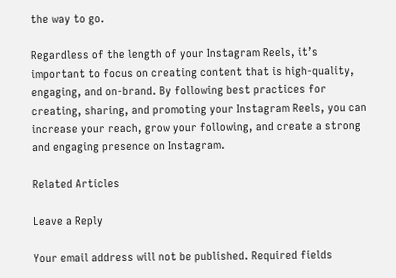the way to go.

Regardless of the length of your Instagram Reels, it’s important to focus on creating content that is high-quality, engaging, and on-brand. By following best practices for creating, sharing, and promoting your Instagram Reels, you can increase your reach, grow your following, and create a strong and engaging presence on Instagram.

Related Articles

Leave a Reply

Your email address will not be published. Required fields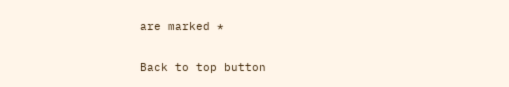are marked *

Back to top button